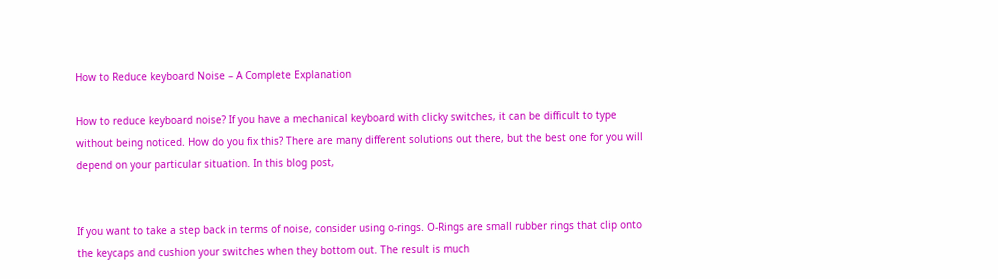How to Reduce keyboard Noise – A Complete Explanation

How to reduce keyboard noise? If you have a mechanical keyboard with clicky switches, it can be difficult to type without being noticed. How do you fix this? There are many different solutions out there, but the best one for you will depend on your particular situation. In this blog post,


If you want to take a step back in terms of noise, consider using o-rings. O-Rings are small rubber rings that clip onto the keycaps and cushion your switches when they bottom out. The result is much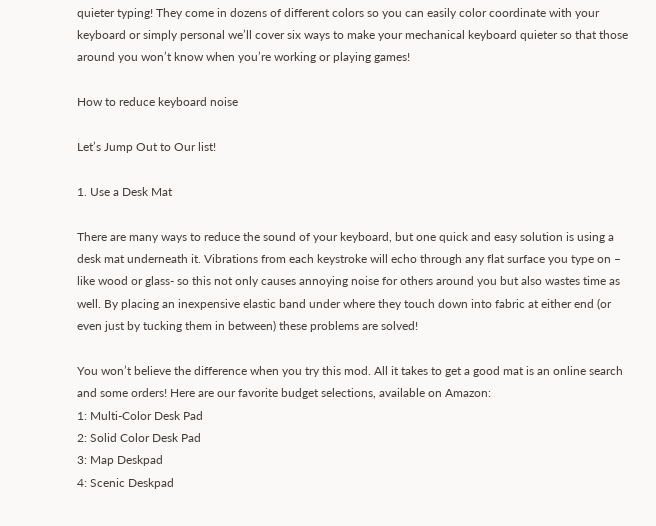quieter typing! They come in dozens of different colors so you can easily color coordinate with your keyboard or simply personal we’ll cover six ways to make your mechanical keyboard quieter so that those around you won’t know when you’re working or playing games!

How to reduce keyboard noise

Let’s Jump Out to Our list!

1. Use a Desk Mat

There are many ways to reduce the sound of your keyboard, but one quick and easy solution is using a desk mat underneath it. Vibrations from each keystroke will echo through any flat surface you type on – like wood or glass- so this not only causes annoying noise for others around you but also wastes time as well. By placing an inexpensive elastic band under where they touch down into fabric at either end (or even just by tucking them in between) these problems are solved!

You won’t believe the difference when you try this mod. All it takes to get a good mat is an online search and some orders! Here are our favorite budget selections, available on Amazon:
1: Multi-Color Desk Pad
2: Solid Color Desk Pad
3: Map Deskpad
4: Scenic Deskpad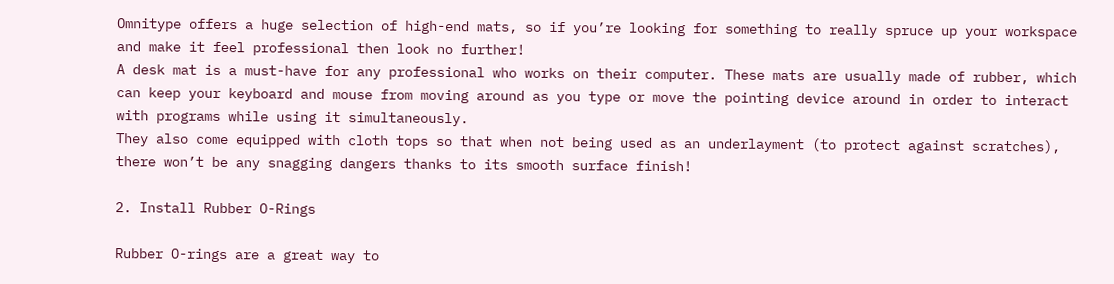Omnitype offers a huge selection of high-end mats, so if you’re looking for something to really spruce up your workspace and make it feel professional then look no further!
A desk mat is a must-have for any professional who works on their computer. These mats are usually made of rubber, which can keep your keyboard and mouse from moving around as you type or move the pointing device around in order to interact with programs while using it simultaneously.
They also come equipped with cloth tops so that when not being used as an underlayment (to protect against scratches), there won’t be any snagging dangers thanks to its smooth surface finish!

2. Install Rubber O-Rings

Rubber O-rings are a great way to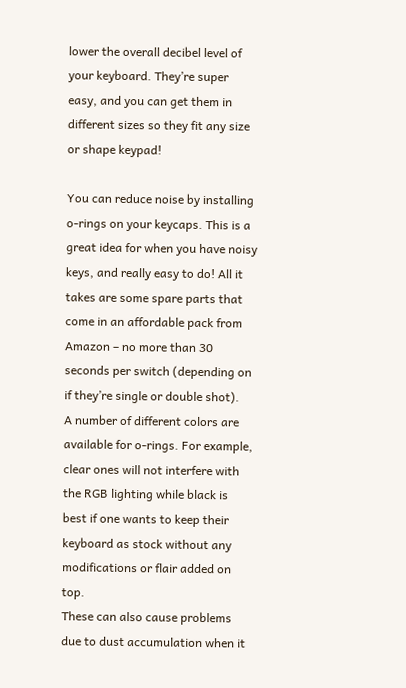lower the overall decibel level of your keyboard. They’re super easy, and you can get them in different sizes so they fit any size or shape keypad!

You can reduce noise by installing o-rings on your keycaps. This is a great idea for when you have noisy keys, and really easy to do! All it takes are some spare parts that come in an affordable pack from Amazon – no more than 30 seconds per switch (depending on if they’re single or double shot).
A number of different colors are available for o-rings. For example, clear ones will not interfere with the RGB lighting while black is best if one wants to keep their keyboard as stock without any modifications or flair added on top.
These can also cause problems due to dust accumulation when it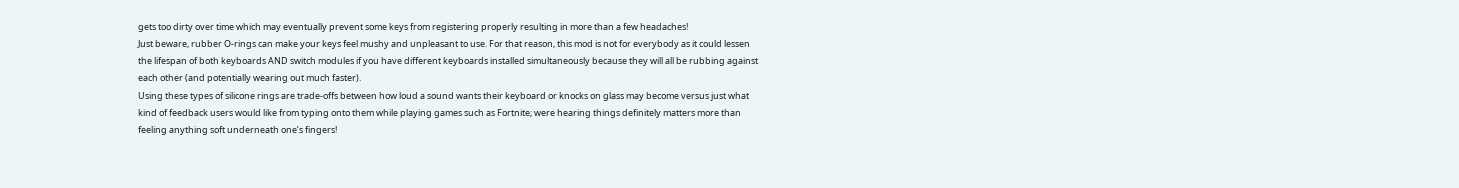gets too dirty over time which may eventually prevent some keys from registering properly resulting in more than a few headaches!
Just beware, rubber O-rings can make your keys feel mushy and unpleasant to use. For that reason, this mod is not for everybody as it could lessen the lifespan of both keyboards AND switch modules if you have different keyboards installed simultaneously because they will all be rubbing against each other (and potentially wearing out much faster).
Using these types of silicone rings are trade-offs between how loud a sound wants their keyboard or knocks on glass may become versus just what kind of feedback users would like from typing onto them while playing games such as Fortnite; were hearing things definitely matters more than feeling anything soft underneath one’s fingers!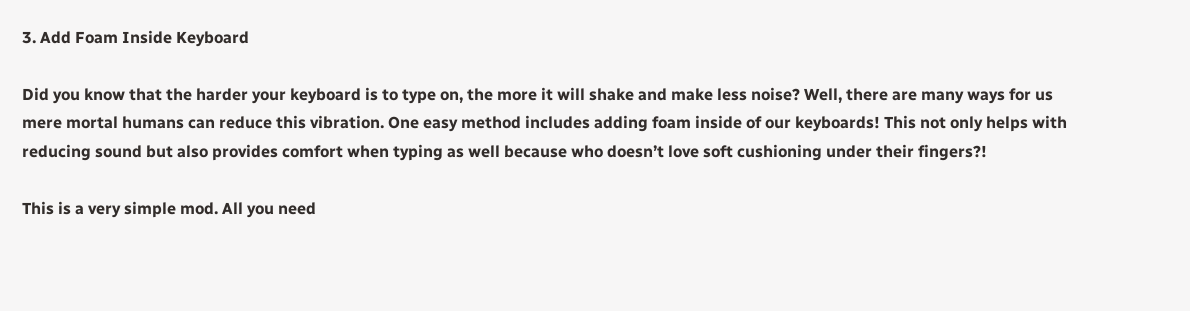3. Add Foam Inside Keyboard

Did you know that the harder your keyboard is to type on, the more it will shake and make less noise? Well, there are many ways for us mere mortal humans can reduce this vibration. One easy method includes adding foam inside of our keyboards! This not only helps with reducing sound but also provides comfort when typing as well because who doesn’t love soft cushioning under their fingers?!

This is a very simple mod. All you need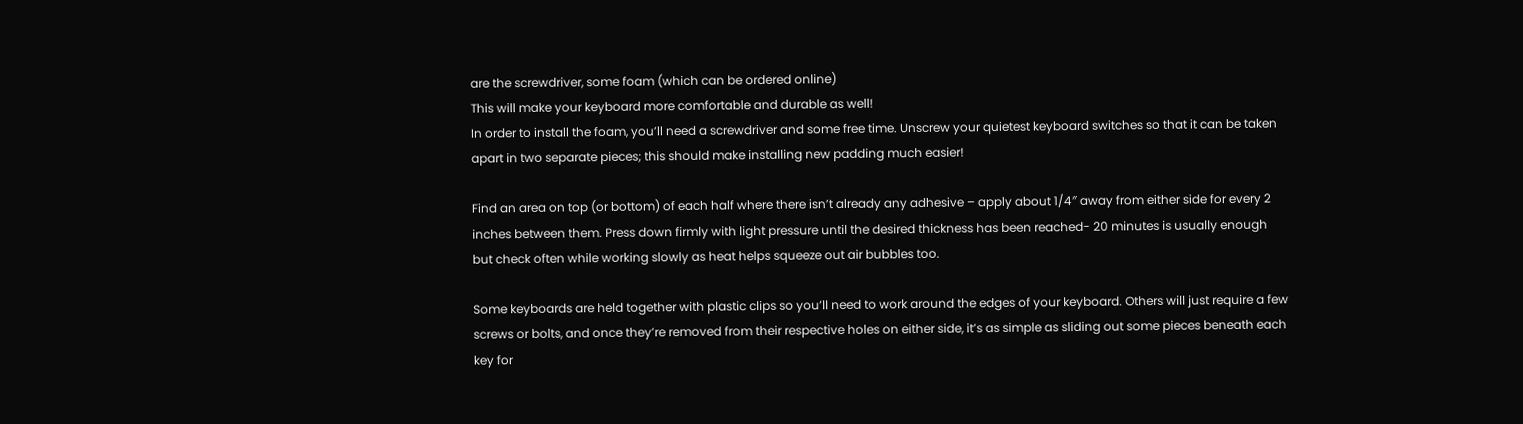are the screwdriver, some foam (which can be ordered online)
This will make your keyboard more comfortable and durable as well!
In order to install the foam, you’ll need a screwdriver and some free time. Unscrew your quietest keyboard switches so that it can be taken apart in two separate pieces; this should make installing new padding much easier!

Find an area on top (or bottom) of each half where there isn’t already any adhesive – apply about 1/4″ away from either side for every 2 inches between them. Press down firmly with light pressure until the desired thickness has been reached- 20 minutes is usually enough but check often while working slowly as heat helps squeeze out air bubbles too.

Some keyboards are held together with plastic clips so you’ll need to work around the edges of your keyboard. Others will just require a few screws or bolts, and once they’re removed from their respective holes on either side, it’s as simple as sliding out some pieces beneath each key for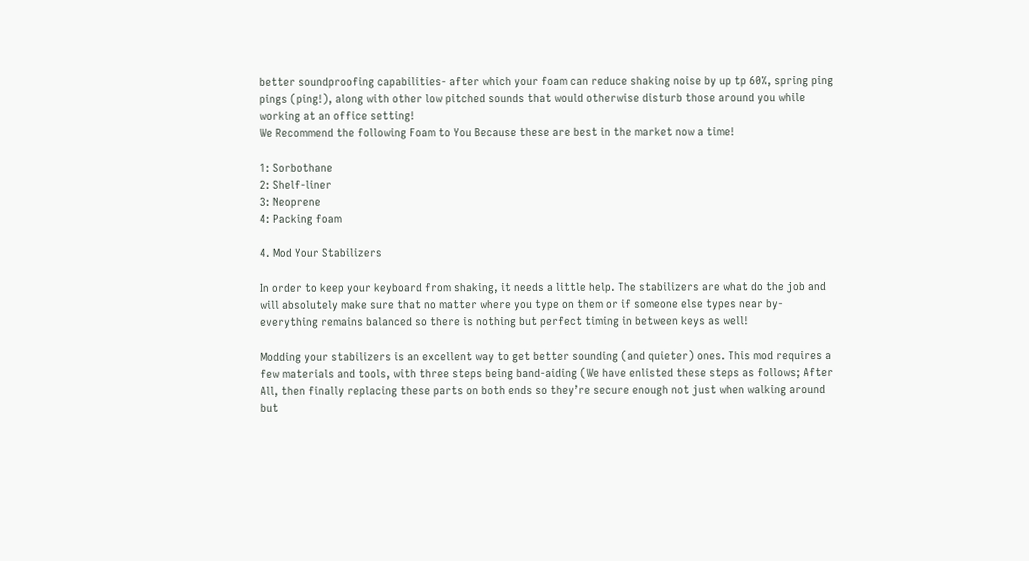better soundproofing capabilities- after which your foam can reduce shaking noise by up tp 60%, spring ping pings (ping!), along with other low pitched sounds that would otherwise disturb those around you while working at an office setting!
We Recommend the following Foam to You Because these are best in the market now a time!

1: Sorbothane
2: Shelf-liner
3: Neoprene
4: Packing foam

4. Mod Your Stabilizers

In order to keep your keyboard from shaking, it needs a little help. The stabilizers are what do the job and will absolutely make sure that no matter where you type on them or if someone else types near by- everything remains balanced so there is nothing but perfect timing in between keys as well!

Modding your stabilizers is an excellent way to get better sounding (and quieter) ones. This mod requires a few materials and tools, with three steps being band-aiding (We have enlisted these steps as follows; After All, then finally replacing these parts on both ends so they’re secure enough not just when walking around but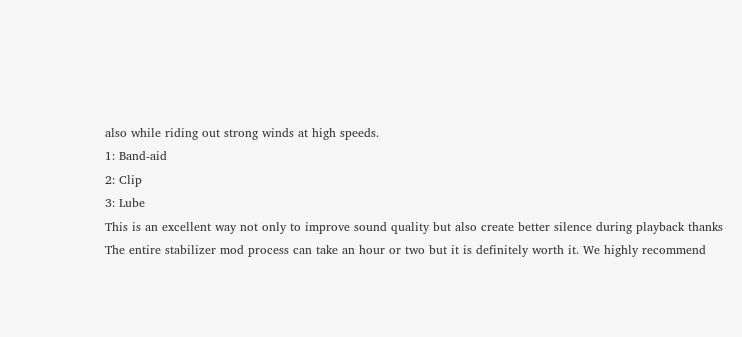also while riding out strong winds at high speeds.
1: Band-aid
2: Clip
3: Lube
This is an excellent way not only to improve sound quality but also create better silence during playback thanks
The entire stabilizer mod process can take an hour or two but it is definitely worth it. We highly recommend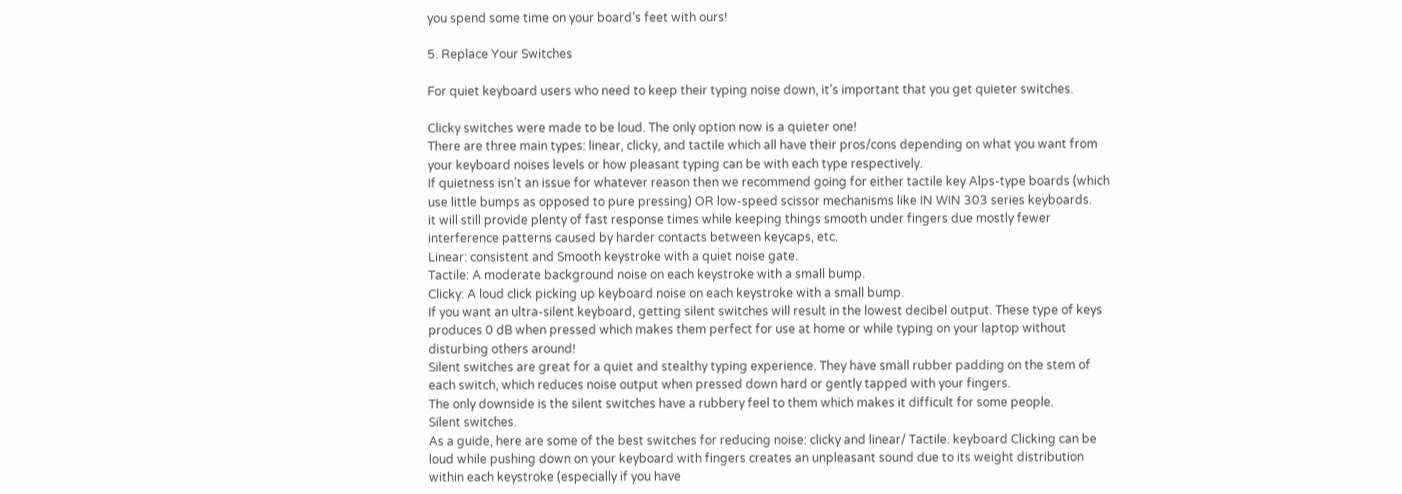you spend some time on your board’s feet with ours!

5. Replace Your Switches

For quiet keyboard users who need to keep their typing noise down, it’s important that you get quieter switches.

Clicky switches were made to be loud. The only option now is a quieter one!
There are three main types: linear, clicky, and tactile which all have their pros/cons depending on what you want from your keyboard noises levels or how pleasant typing can be with each type respectively.
If quietness isn’t an issue for whatever reason then we recommend going for either tactile key Alps-type boards (which use little bumps as opposed to pure pressing) OR low-speed scissor mechanisms like IN WIN 303 series keyboards.
it will still provide plenty of fast response times while keeping things smooth under fingers due mostly fewer interference patterns caused by harder contacts between keycaps, etc.
Linear: consistent and Smooth keystroke with a quiet noise gate.
Tactile: A moderate background noise on each keystroke with a small bump.
Clicky: A loud click picking up keyboard noise on each keystroke with a small bump.
If you want an ultra-silent keyboard, getting silent switches will result in the lowest decibel output. These type of keys produces 0 dB when pressed which makes them perfect for use at home or while typing on your laptop without disturbing others around!
Silent switches are great for a quiet and stealthy typing experience. They have small rubber padding on the stem of each switch, which reduces noise output when pressed down hard or gently tapped with your fingers.
The only downside is the silent switches have a rubbery feel to them which makes it difficult for some people.
Silent switches.
As a guide, here are some of the best switches for reducing noise: clicky and linear/ Tactile. keyboard Clicking can be loud while pushing down on your keyboard with fingers creates an unpleasant sound due to its weight distribution within each keystroke (especially if you have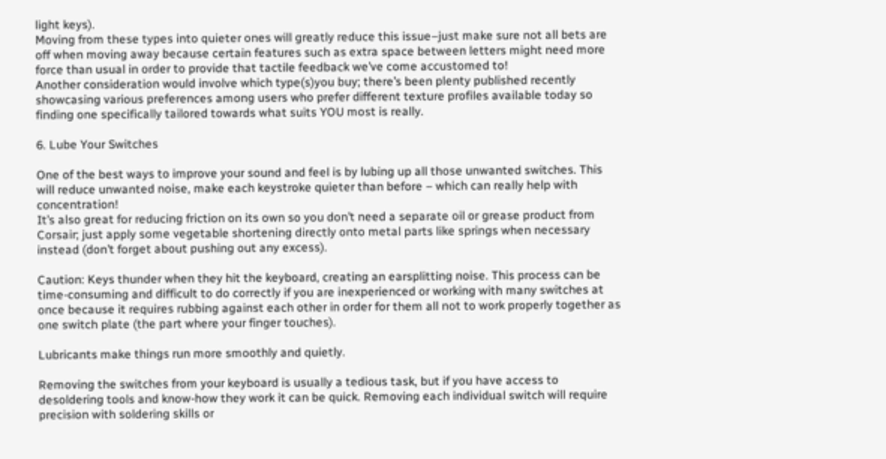light keys).
Moving from these types into quieter ones will greatly reduce this issue–just make sure not all bets are off when moving away because certain features such as extra space between letters might need more force than usual in order to provide that tactile feedback we’ve come accustomed to!
Another consideration would involve which type(s)you buy; there’s been plenty published recently showcasing various preferences among users who prefer different texture profiles available today so finding one specifically tailored towards what suits YOU most is really.

6. Lube Your Switches

One of the best ways to improve your sound and feel is by lubing up all those unwanted switches. This will reduce unwanted noise, make each keystroke quieter than before – which can really help with concentration!
It’s also great for reducing friction on its own so you don’t need a separate oil or grease product from Corsair; just apply some vegetable shortening directly onto metal parts like springs when necessary instead (don’t forget about pushing out any excess).

Caution: Keys thunder when they hit the keyboard, creating an earsplitting noise. This process can be time-consuming and difficult to do correctly if you are inexperienced or working with many switches at once because it requires rubbing against each other in order for them all not to work properly together as one switch plate (the part where your finger touches).

Lubricants make things run more smoothly and quietly.

Removing the switches from your keyboard is usually a tedious task, but if you have access to desoldering tools and know-how they work it can be quick. Removing each individual switch will require precision with soldering skills or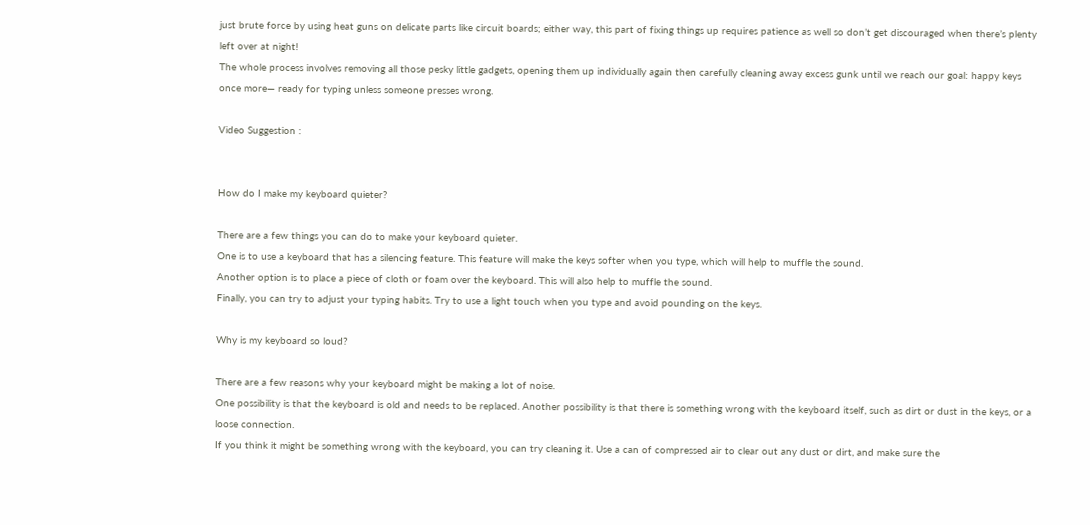just brute force by using heat guns on delicate parts like circuit boards; either way, this part of fixing things up requires patience as well so don’t get discouraged when there’s plenty left over at night!
The whole process involves removing all those pesky little gadgets, opening them up individually again then carefully cleaning away excess gunk until we reach our goal: happy keys once more— ready for typing unless someone presses wrong.

Video Suggestion :


How do I make my keyboard quieter?

There are a few things you can do to make your keyboard quieter.
One is to use a keyboard that has a silencing feature. This feature will make the keys softer when you type, which will help to muffle the sound.
Another option is to place a piece of cloth or foam over the keyboard. This will also help to muffle the sound.
Finally, you can try to adjust your typing habits. Try to use a light touch when you type and avoid pounding on the keys.

Why is my keyboard so loud?

There are a few reasons why your keyboard might be making a lot of noise.
One possibility is that the keyboard is old and needs to be replaced. Another possibility is that there is something wrong with the keyboard itself, such as dirt or dust in the keys, or a loose connection.
If you think it might be something wrong with the keyboard, you can try cleaning it. Use a can of compressed air to clear out any dust or dirt, and make sure the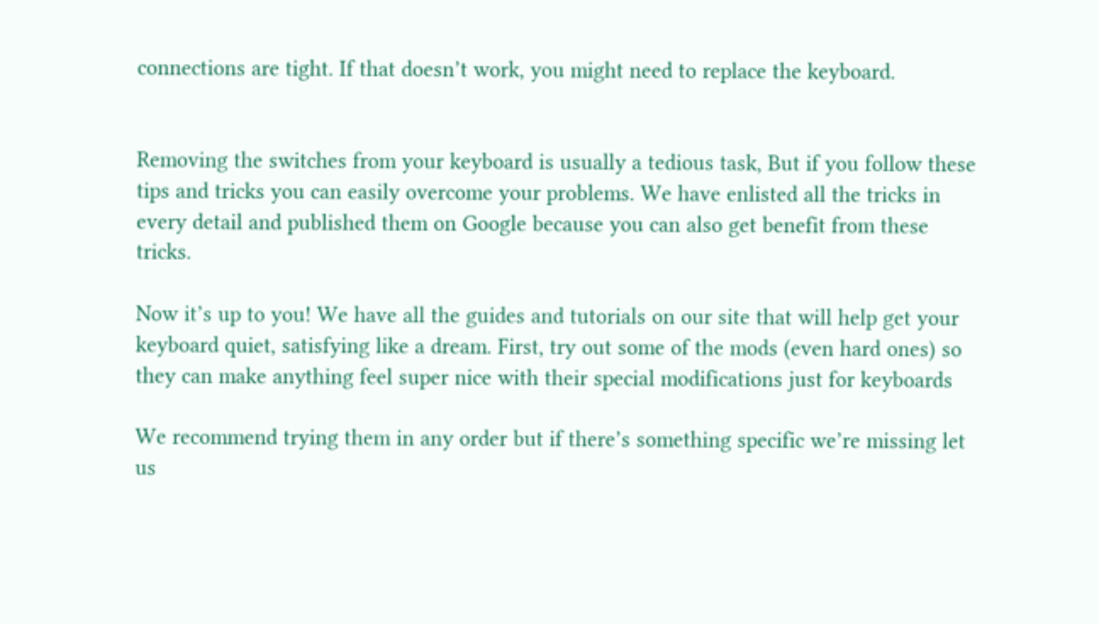connections are tight. If that doesn’t work, you might need to replace the keyboard.


Removing the switches from your keyboard is usually a tedious task, But if you follow these tips and tricks you can easily overcome your problems. We have enlisted all the tricks in every detail and published them on Google because you can also get benefit from these tricks.

Now it’s up to you! We have all the guides and tutorials on our site that will help get your keyboard quiet, satisfying like a dream. First, try out some of the mods (even hard ones) so they can make anything feel super nice with their special modifications just for keyboards

We recommend trying them in any order but if there’s something specific we’re missing let us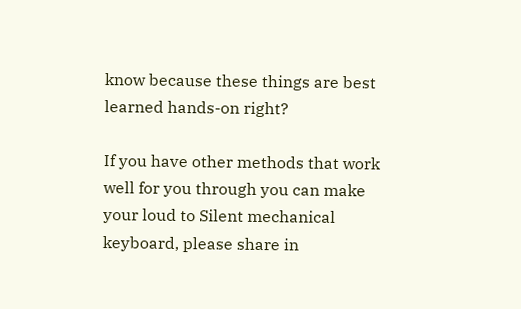know because these things are best learned hands-on right?

If you have other methods that work well for you through you can make your loud to Silent mechanical keyboard, please share in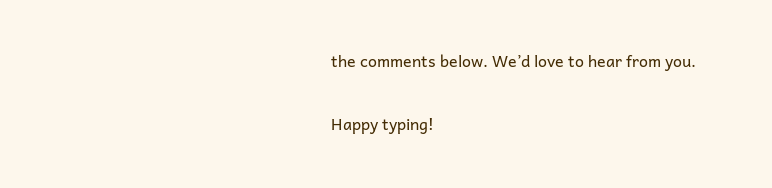the comments below. We’d love to hear from you.

Happy typing!